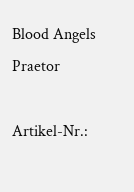Blood Angels Praetor

Artikel-Nr.: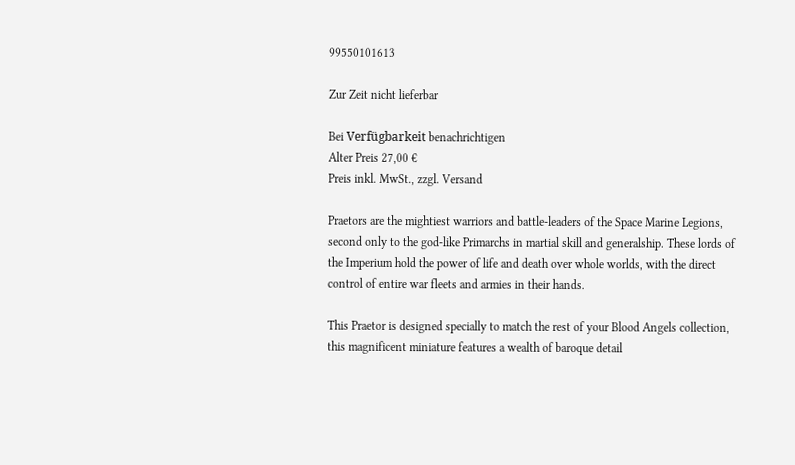99550101613

Zur Zeit nicht lieferbar

Bei Verfügbarkeit benachrichtigen
Alter Preis 27,00 €
Preis inkl. MwSt., zzgl. Versand

Praetors are the mightiest warriors and battle-leaders of the Space Marine Legions, second only to the god-like Primarchs in martial skill and generalship. These lords of the Imperium hold the power of life and death over whole worlds, with the direct control of entire war fleets and armies in their hands.

This Praetor is designed specially to match the rest of your Blood Angels collection, this magnificent miniature features a wealth of baroque detail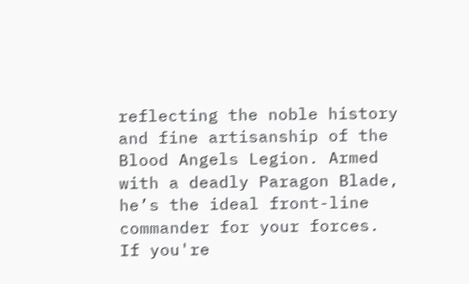reflecting the noble history and fine artisanship of the Blood Angels Legion. Armed with a deadly Paragon Blade, he’s the ideal front-line commander for your forces. If you're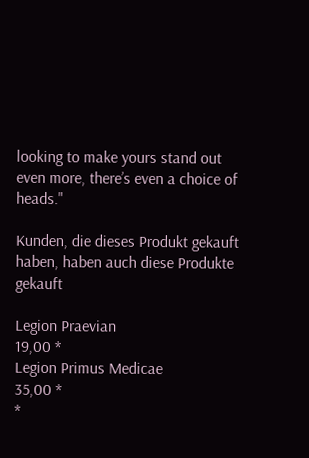looking to make yours stand out even more, there’s even a choice of heads."

Kunden, die dieses Produkt gekauft haben, haben auch diese Produkte gekauft

Legion Praevian
19,00 *
Legion Primus Medicae
35,00 *
*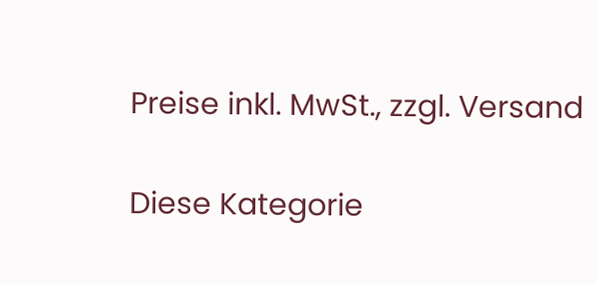Preise inkl. MwSt., zzgl. Versand

Diese Kategorie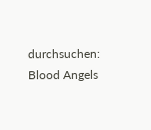durchsuchen: Blood Angels